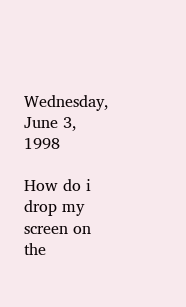Wednesday, June 3, 1998

How do i drop my screen on the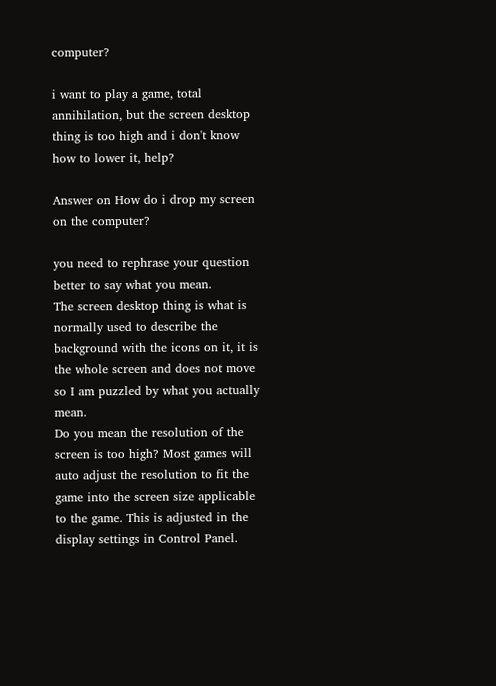computer?

i want to play a game, total annihilation, but the screen desktop thing is too high and i don't know how to lower it, help?

Answer on How do i drop my screen on the computer?

you need to rephrase your question better to say what you mean.
The screen desktop thing is what is normally used to describe the background with the icons on it, it is the whole screen and does not move so I am puzzled by what you actually mean.
Do you mean the resolution of the screen is too high? Most games will auto adjust the resolution to fit the game into the screen size applicable to the game. This is adjusted in the display settings in Control Panel.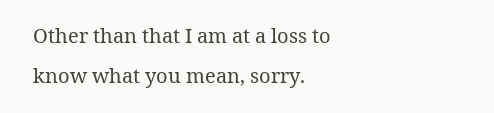Other than that I am at a loss to know what you mean, sorry.